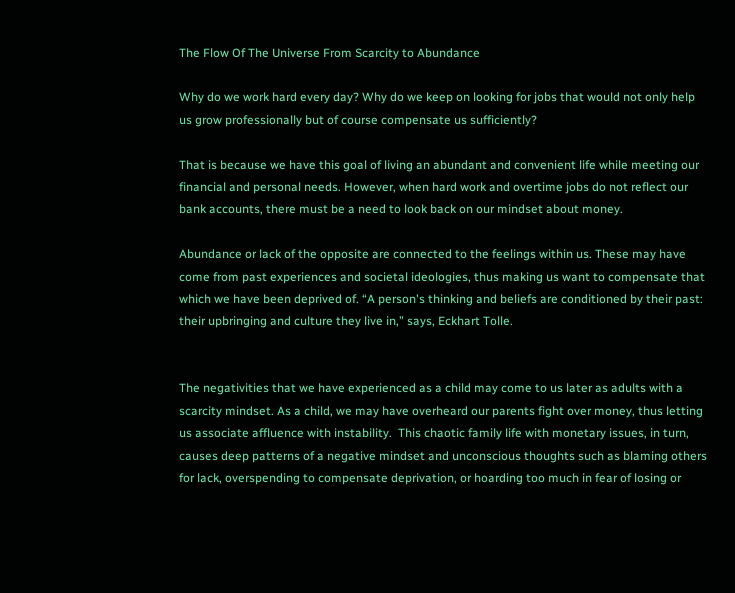The Flow Of The Universe From Scarcity to Abundance

Why do we work hard every day? Why do we keep on looking for jobs that would not only help us grow professionally but of course compensate us sufficiently?

That is because we have this goal of living an abundant and convenient life while meeting our financial and personal needs. However, when hard work and overtime jobs do not reflect our bank accounts, there must be a need to look back on our mindset about money.

Abundance or lack of the opposite are connected to the feelings within us. These may have come from past experiences and societal ideologies, thus making us want to compensate that which we have been deprived of. “A person's thinking and beliefs are conditioned by their past: their upbringing and culture they live in,” says, Eckhart Tolle.


The negativities that we have experienced as a child may come to us later as adults with a scarcity mindset. As a child, we may have overheard our parents fight over money, thus letting us associate affluence with instability.  This chaotic family life with monetary issues, in turn, causes deep patterns of a negative mindset and unconscious thoughts such as blaming others for lack, overspending to compensate deprivation, or hoarding too much in fear of losing or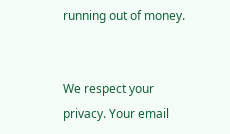running out of money.


We respect your privacy. Your email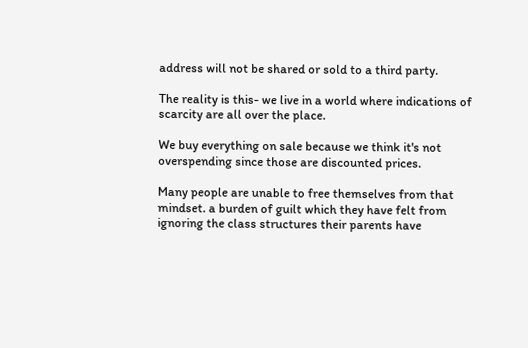address will not be shared or sold to a third party.

The reality is this- we live in a world where indications of scarcity are all over the place.

We buy everything on sale because we think it's not overspending since those are discounted prices.

Many people are unable to free themselves from that mindset. a burden of guilt which they have felt from ignoring the class structures their parents have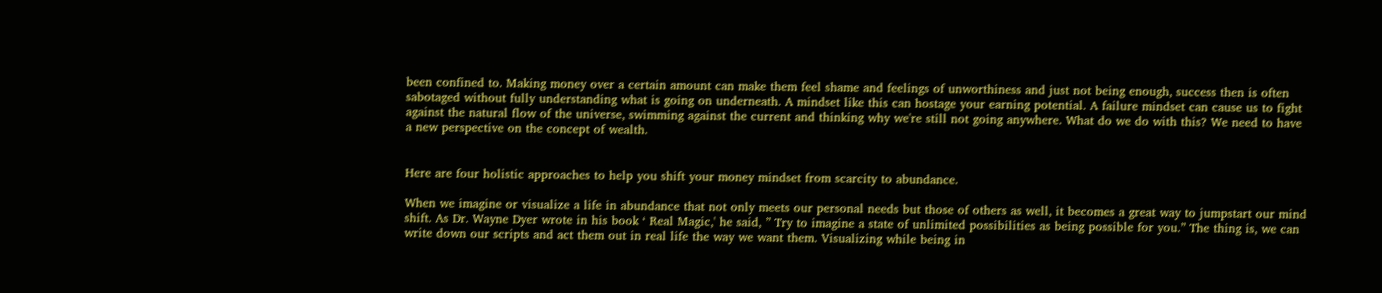been confined to. Making money over a certain amount can make them feel shame and feelings of unworthiness and just not being enough, success then is often sabotaged without fully understanding what is going on underneath. A mindset like this can hostage your earning potential. A failure mindset can cause us to fight against the natural flow of the universe, swimming against the current and thinking why we're still not going anywhere. What do we do with this? We need to have a new perspective on the concept of wealth.


Here are four holistic approaches to help you shift your money mindset from scarcity to abundance.

When we imagine or visualize a life in abundance that not only meets our personal needs but those of others as well, it becomes a great way to jumpstart our mind shift. As Dr. Wayne Dyer wrote in his book ‘ Real Magic,' he said, ” Try to imagine a state of unlimited possibilities as being possible for you.” The thing is, we can write down our scripts and act them out in real life the way we want them. Visualizing while being in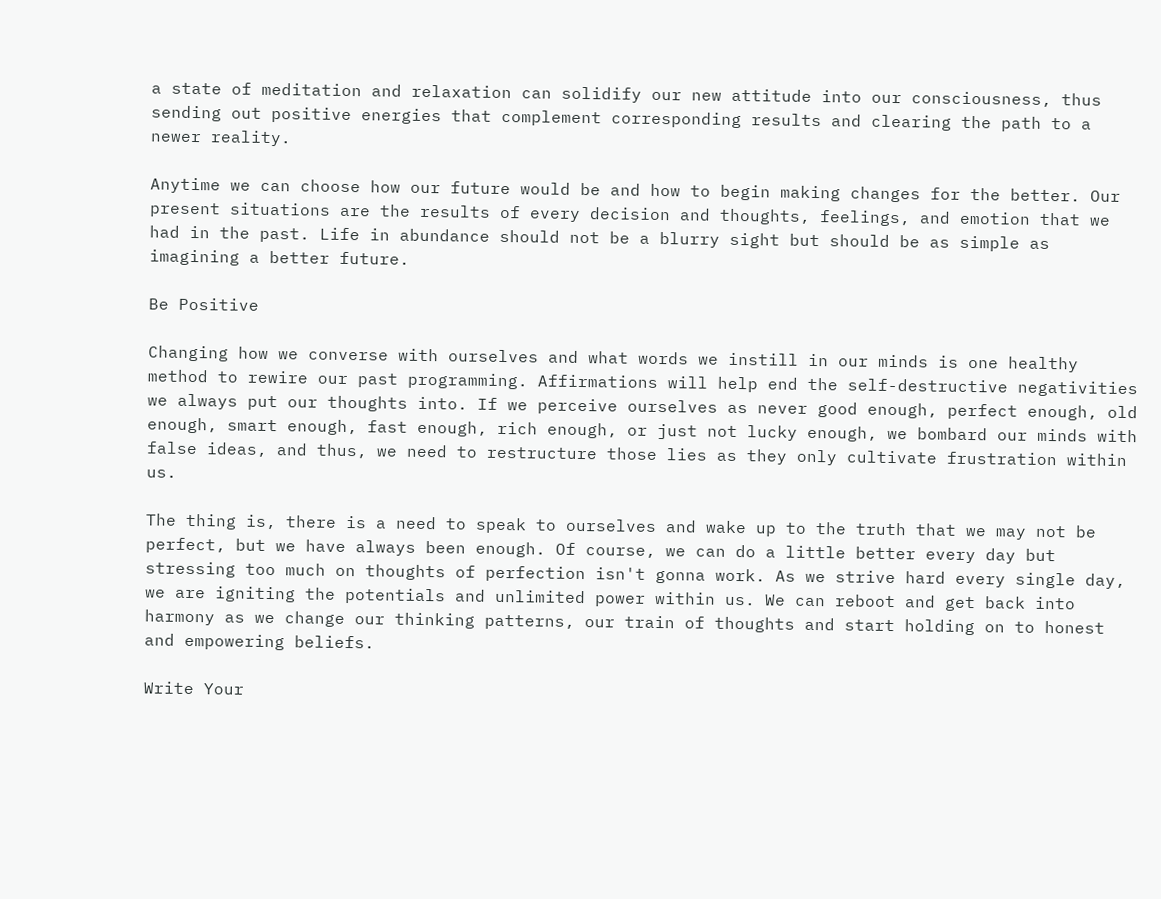a state of meditation and relaxation can solidify our new attitude into our consciousness, thus sending out positive energies that complement corresponding results and clearing the path to a newer reality.

Anytime we can choose how our future would be and how to begin making changes for the better. Our present situations are the results of every decision and thoughts, feelings, and emotion that we had in the past. Life in abundance should not be a blurry sight but should be as simple as imagining a better future.

Be Positive

Changing how we converse with ourselves and what words we instill in our minds is one healthy method to rewire our past programming. Affirmations will help end the self-destructive negativities we always put our thoughts into. If we perceive ourselves as never good enough, perfect enough, old enough, smart enough, fast enough, rich enough, or just not lucky enough, we bombard our minds with false ideas, and thus, we need to restructure those lies as they only cultivate frustration within us.

The thing is, there is a need to speak to ourselves and wake up to the truth that we may not be perfect, but we have always been enough. Of course, we can do a little better every day but stressing too much on thoughts of perfection isn't gonna work. As we strive hard every single day, we are igniting the potentials and unlimited power within us. We can reboot and get back into harmony as we change our thinking patterns, our train of thoughts and start holding on to honest and empowering beliefs.

Write Your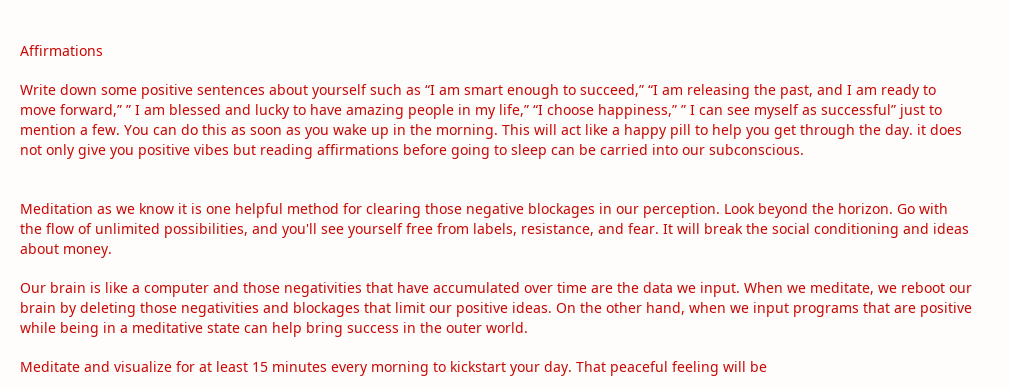Affirmations

Write down some positive sentences about yourself such as “I am smart enough to succeed,” “I am releasing the past, and I am ready to move forward,” ” I am blessed and lucky to have amazing people in my life,” “I choose happiness,” ” I can see myself as successful” just to mention a few. You can do this as soon as you wake up in the morning. This will act like a happy pill to help you get through the day. it does not only give you positive vibes but reading affirmations before going to sleep can be carried into our subconscious.


Meditation as we know it is one helpful method for clearing those negative blockages in our perception. Look beyond the horizon. Go with the flow of unlimited possibilities, and you'll see yourself free from labels, resistance, and fear. It will break the social conditioning and ideas about money.

Our brain is like a computer and those negativities that have accumulated over time are the data we input. When we meditate, we reboot our brain by deleting those negativities and blockages that limit our positive ideas. On the other hand, when we input programs that are positive while being in a meditative state can help bring success in the outer world.

Meditate and visualize for at least 15 minutes every morning to kickstart your day. That peaceful feeling will be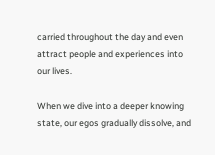carried throughout the day and even attract people and experiences into our lives.

When we dive into a deeper knowing state, our egos gradually dissolve, and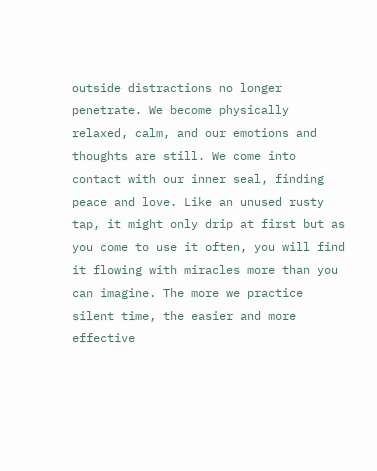outside distractions no longer penetrate. We become physically relaxed, calm, and our emotions and thoughts are still. We come into contact with our inner seal, finding peace and love. Like an unused rusty tap, it might only drip at first but as you come to use it often, you will find it flowing with miracles more than you can imagine. The more we practice silent time, the easier and more effective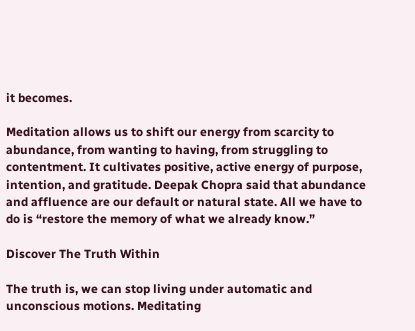it becomes.

Meditation allows us to shift our energy from scarcity to abundance, from wanting to having, from struggling to contentment. It cultivates positive, active energy of purpose, intention, and gratitude. Deepak Chopra said that abundance and affluence are our default or natural state. All we have to do is “restore the memory of what we already know.”

Discover The Truth Within

The truth is, we can stop living under automatic and unconscious motions. Meditating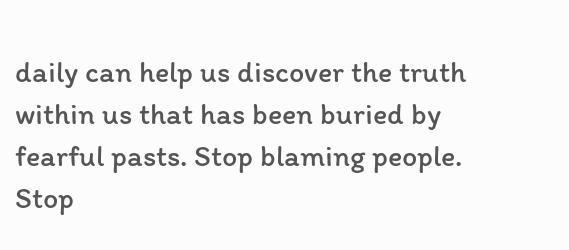daily can help us discover the truth within us that has been buried by fearful pasts. Stop blaming people. Stop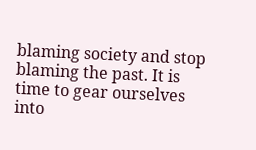blaming society and stop blaming the past. It is time to gear ourselves into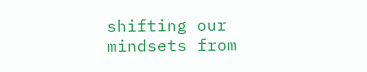shifting our mindsets from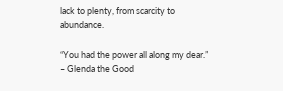lack to plenty, from scarcity to abundance.

“You had the power all along my dear.” – Glenda the Good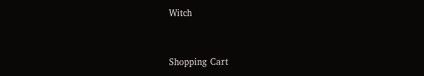Witch


Shopping Cart